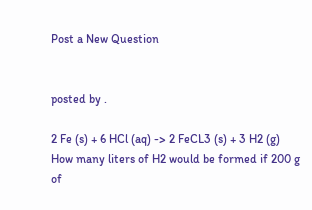Post a New Question


posted by .

2 Fe (s) + 6 HCl (aq) -> 2 FeCL3 (s) + 3 H2 (g)
How many liters of H2 would be formed if 200 g of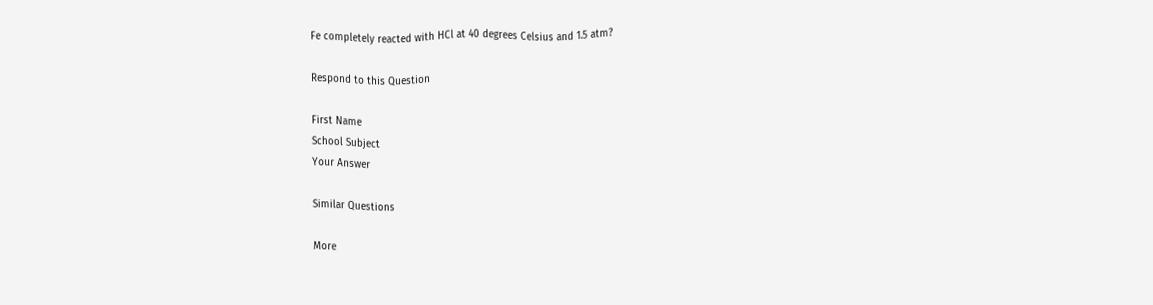Fe completely reacted with HCl at 40 degrees Celsius and 1.5 atm?

Respond to this Question

First Name
School Subject
Your Answer

Similar Questions

More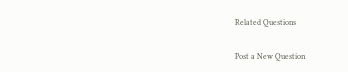Related Questions

Post a New Question